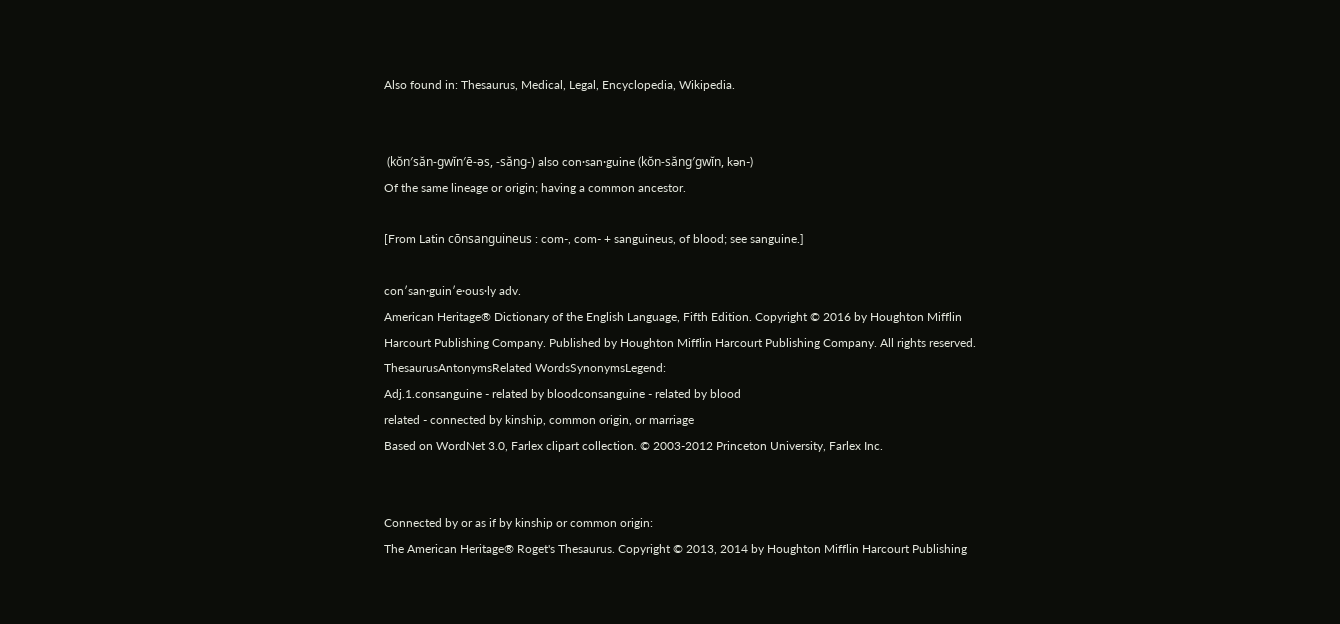Also found in: Thesaurus, Medical, Legal, Encyclopedia, Wikipedia.


 (kŏn′săn-gwĭn′ē-əs, -săng-) also con·san·guine (kŏn-săng′gwĭn, kən-)
Of the same lineage or origin; having a common ancestor.

[From Latin cōnsanguineus : com-, com- + sanguineus, of blood; see sanguine.]

con′san·guin′e·ous·ly adv.
American Heritage® Dictionary of the English Language, Fifth Edition. Copyright © 2016 by Houghton Mifflin Harcourt Publishing Company. Published by Houghton Mifflin Harcourt Publishing Company. All rights reserved.
ThesaurusAntonymsRelated WordsSynonymsLegend:
Adj.1.consanguine - related by bloodconsanguine - related by blood
related - connected by kinship, common origin, or marriage
Based on WordNet 3.0, Farlex clipart collection. © 2003-2012 Princeton University, Farlex Inc.


Connected by or as if by kinship or common origin:
The American Heritage® Roget's Thesaurus. Copyright © 2013, 2014 by Houghton Mifflin Harcourt Publishing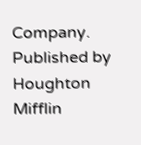Company. Published by Houghton Mifflin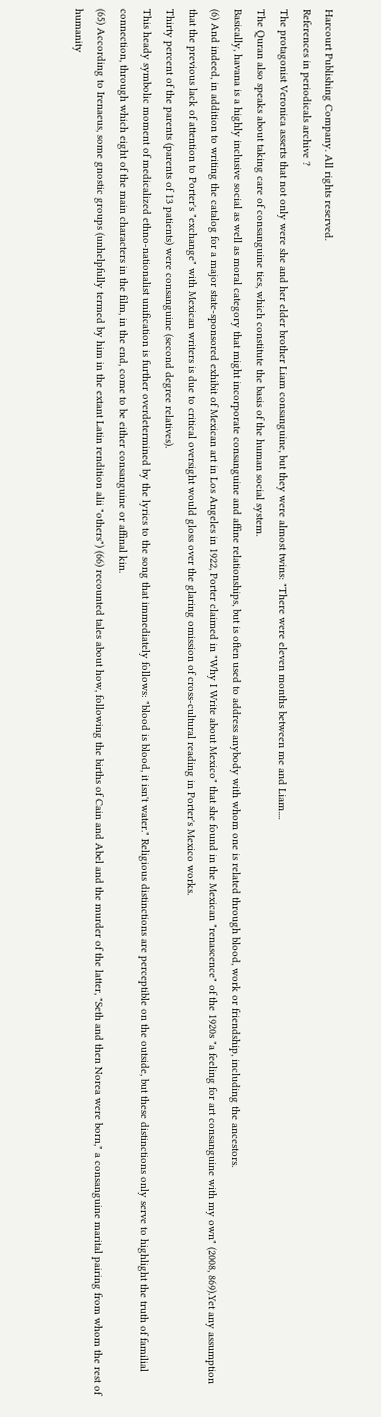Harcourt Publishing Company. All rights reserved.
References in periodicals archive ?
The protagonist Veronica asserts that not only were she and her elder brother Liam consanguine, but they were almost twins: "There were eleven months between me and Liam....
The Quran also speaks about taking care of consanguine ties, which constitute the basis of the human social system.
Basically, havana is a highly inclusive social as well as moral category that might incorporate consanguine and affine relationships, but is often used to address anybody with whom one is related through blood, work or friendship, including the ancestors.
(6) And indeed, in addition to writing the catalog for a major state-sponsored exhibit of Mexican art in Los Angeles in 1922, Porter claimed in "Why I Write about Mexico" that she found in the Mexican "renascence" of the 1920s "a feeling for art consanguine with my own" (2008, 869).Yet any assumption that the previous lack of attention to Porter's "exchange" with Mexican writers is due to critical oversight would gloss over the glaring omission of cross-cultural reading in Porter's Mexico works.
Thirty percent of the parents (parents of 13 patients) were consanguine (second degree relatives).
This heady symbolic moment of medicalized ethno-nationalist unification is further overdetermined by the lyrics to the song that immediately follows: "blood is blood, it isn't water." Religious distinctions are perceptible on the outside, but these distinctions only serve to highlight the truth of familial connection, through which eight of the main characters in the film, in the end, come to be either consanguine or affinal kin.
(65) According to Irenaeus, some gnostic groups (unhelpfully termed by him in the extant Latin rendition alii "others") (66) recounted tales about how, following the births of Cain and Abel and the murder of the latter, "Seth and then Norea were born," a consanguine marital pairing from whom the rest of humanity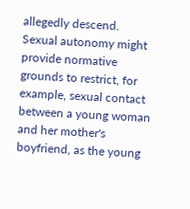allegedly descend.
Sexual autonomy might provide normative grounds to restrict, for example, sexual contact between a young woman and her mother's boyfriend, as the young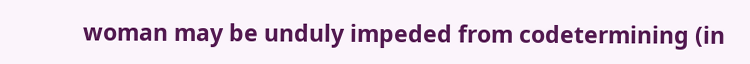woman may be unduly impeded from codetermining (in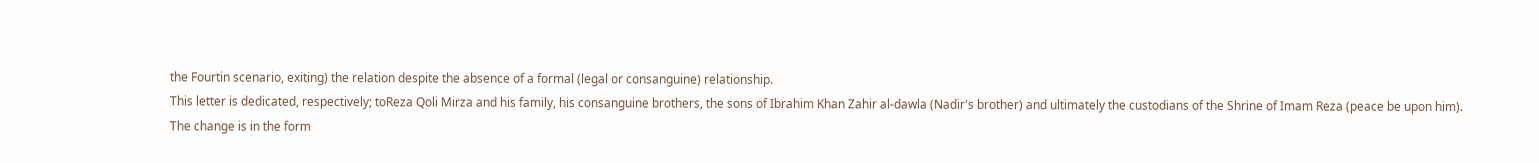the Fourtin scenario, exiting) the relation despite the absence of a formal (legal or consanguine) relationship.
This letter is dedicated, respectively; toReza Qoli Mirza and his family, his consanguine brothers, the sons of Ibrahim Khan Zahir al-dawla (Nadir's brother) and ultimately the custodians of the Shrine of Imam Reza (peace be upon him).
The change is in the form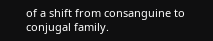of a shift from consanguine to conjugal family.